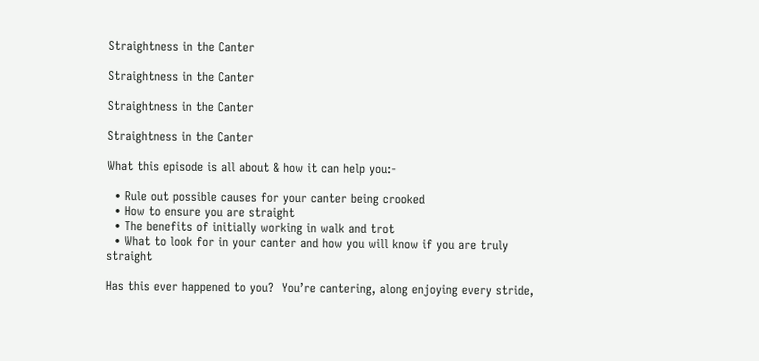Straightness in the Canter

Straightness in the Canter

Straightness in the Canter

Straightness in the Canter

What this episode is all about & how it can help you:-

  • Rule out possible causes for your canter being crooked
  • How to ensure you are straight
  • The benefits of initially working in walk and trot
  • What to look for in your canter and how you will know if you are truly straight

Has this ever happened to you?  You’re cantering, along enjoying every stride,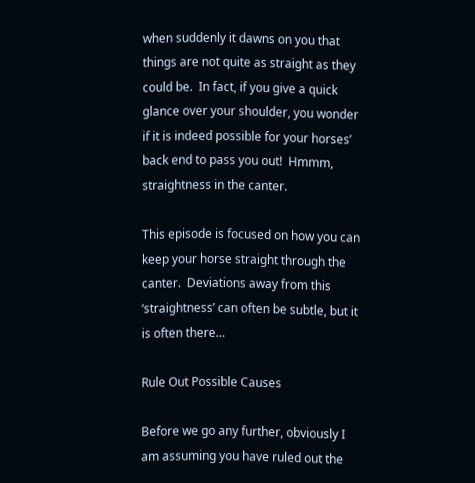when suddenly it dawns on you that things are not quite as straight as they could be.  In fact, if you give a quick glance over your shoulder, you wonder if it is indeed possible for your horses’ back end to pass you out!  Hmmm, straightness in the canter.

This episode is focused on how you can keep your horse straight through the canter.  Deviations away from this ‘straightness’ can often be subtle, but it is often there…

Rule Out Possible Causes

Before we go any further, obviously I am assuming you have ruled out the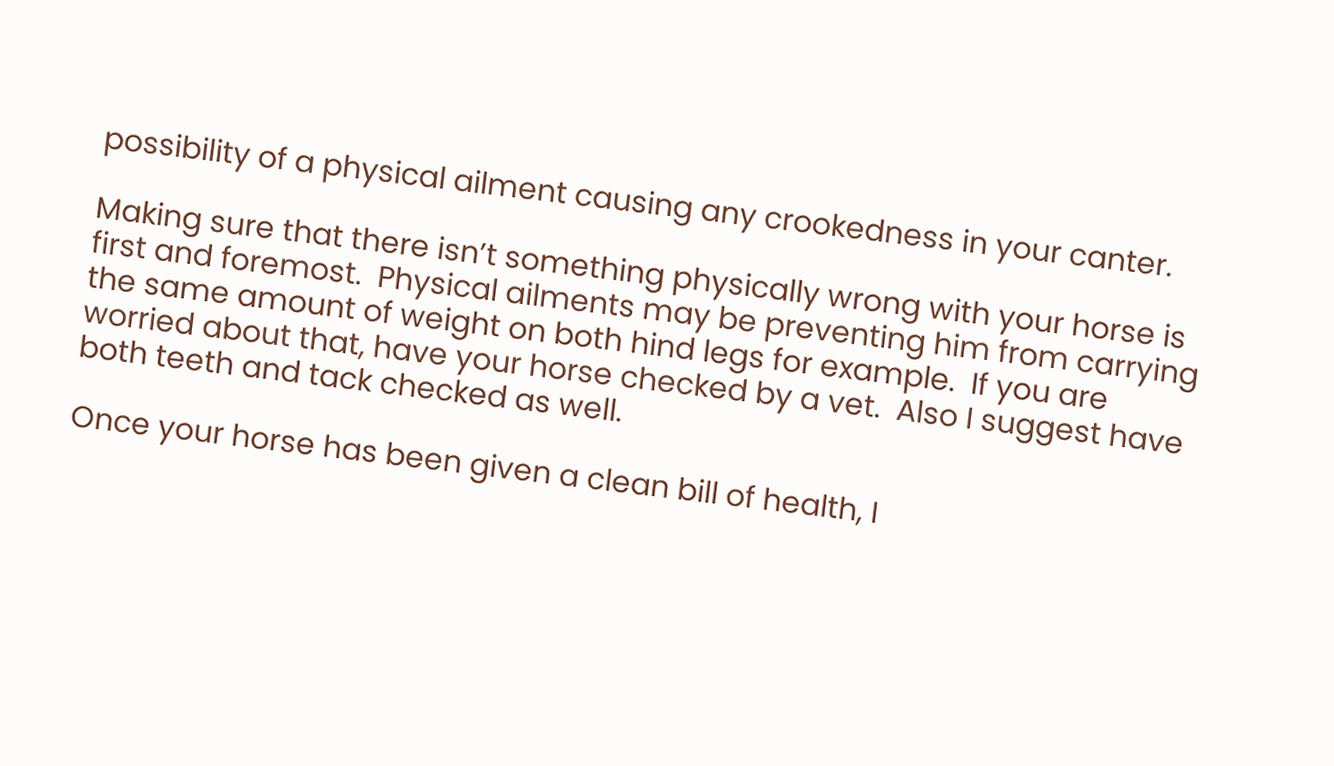possibility of a physical ailment causing any crookedness in your canter.

Making sure that there isn’t something physically wrong with your horse is first and foremost.  Physical ailments may be preventing him from carrying the same amount of weight on both hind legs for example.  If you are worried about that, have your horse checked by a vet.  Also I suggest have both teeth and tack checked as well.

Once your horse has been given a clean bill of health, I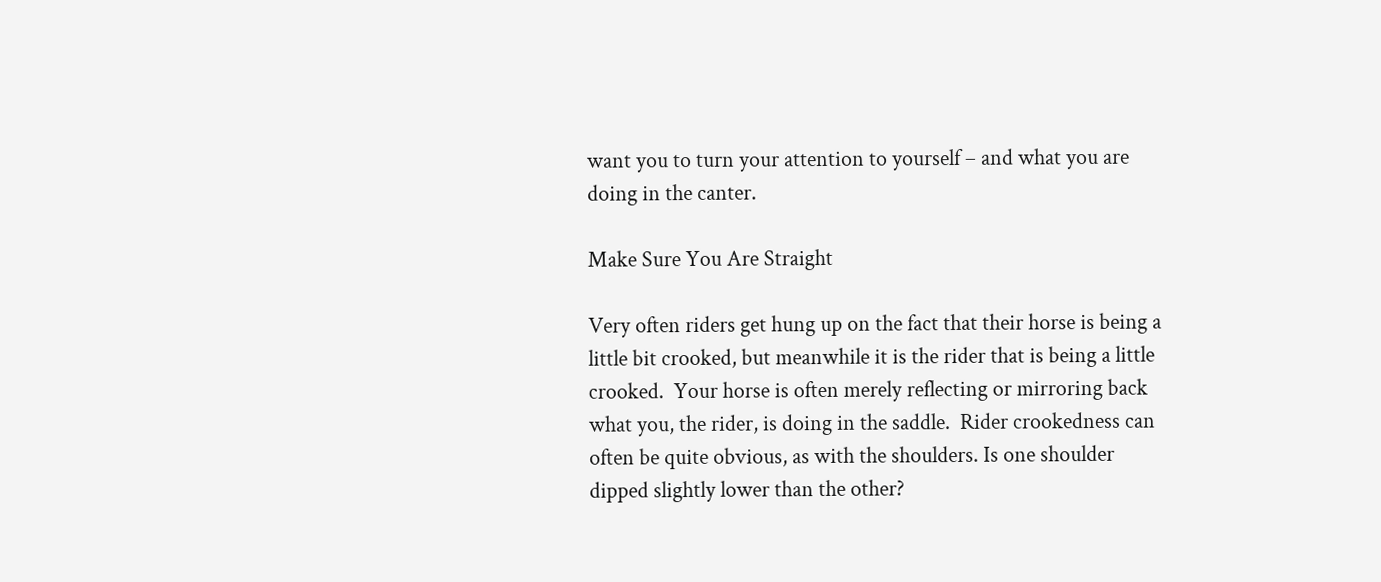want you to turn your attention to yourself – and what you are doing in the canter.

Make Sure You Are Straight

Very often riders get hung up on the fact that their horse is being a little bit crooked, but meanwhile it is the rider that is being a little crooked.  Your horse is often merely reflecting or mirroring back what you, the rider, is doing in the saddle.  Rider crookedness can often be quite obvious, as with the shoulders. Is one shoulder dipped slightly lower than the other?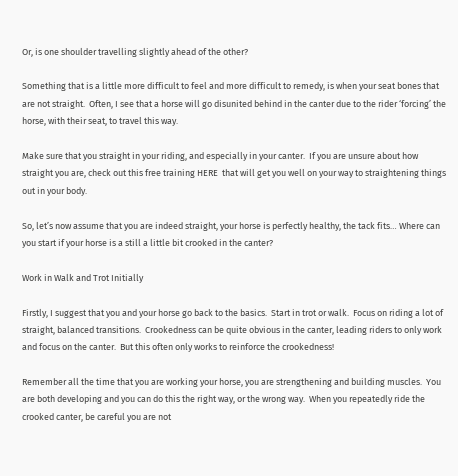Or, is one shoulder travelling slightly ahead of the other?

Something that is a little more difficult to feel and more difficult to remedy, is when your seat bones that are not straight.  Often, I see that a horse will go disunited behind in the canter due to the rider ‘forcing’ the horse, with their seat, to travel this way.

Make sure that you straight in your riding, and especially in your canter.  If you are unsure about how straight you are, check out this free training HERE  that will get you well on your way to straightening things out in your body.

So, let’s now assume that you are indeed straight, your horse is perfectly healthy, the tack fits… Where can you start if your horse is a still a little bit crooked in the canter?

Work in Walk and Trot Initially

Firstly, I suggest that you and your horse go back to the basics.  Start in trot or walk.  Focus on riding a lot of straight, balanced transitions.  Crookedness can be quite obvious in the canter, leading riders to only work and focus on the canter.  But this often only works to reinforce the crookedness!

Remember all the time that you are working your horse, you are strengthening and building muscles.  You are both developing and you can do this the right way, or the wrong way.  When you repeatedly ride the crooked canter, be careful you are not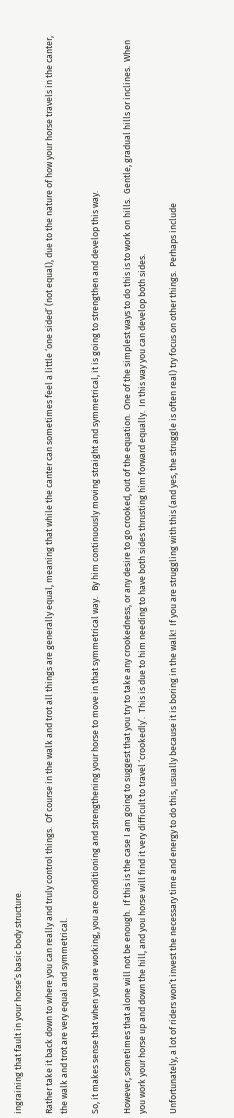ingraining that fault in your horse’s basic body structure.

Rather take it back down to where you can really and truly control things.  Of course in the walk and trot all things are generally equal, meaning that while the canter can sometimes feel a little ‘one sided’ (not equal), due to the nature of how your horse travels in the canter, the walk and trot are very equal and symmetrical.

So, it makes sense that when you are working, you are conditioning and strengthening your horse to move in that symmetrical way.   By him continuously moving straight and symmetrical, it is going to strengthen and develop this way.

However, sometimes that alone will not be enough.  If this is the case I am going to suggest that you try to take any crookedness, or any desire to go crooked, out of the equation.  One of the simplest ways to do this is to work on hills.  Gentle, gradual hills or inclines.  When you work your horse up and down the hill, and you horse will find it very difficult to travel ‘crookedly’.  This is due to him needing to have both sides thrusting him forward equally.  In this way you can develop both sides.

Unfortunately, a lot of riders won’t invest the necessary time and energy to do this, usually because it is boring in the walk!  If you are struggling with this (and yes, the struggle is often real) try focus on other things.  Perhaps include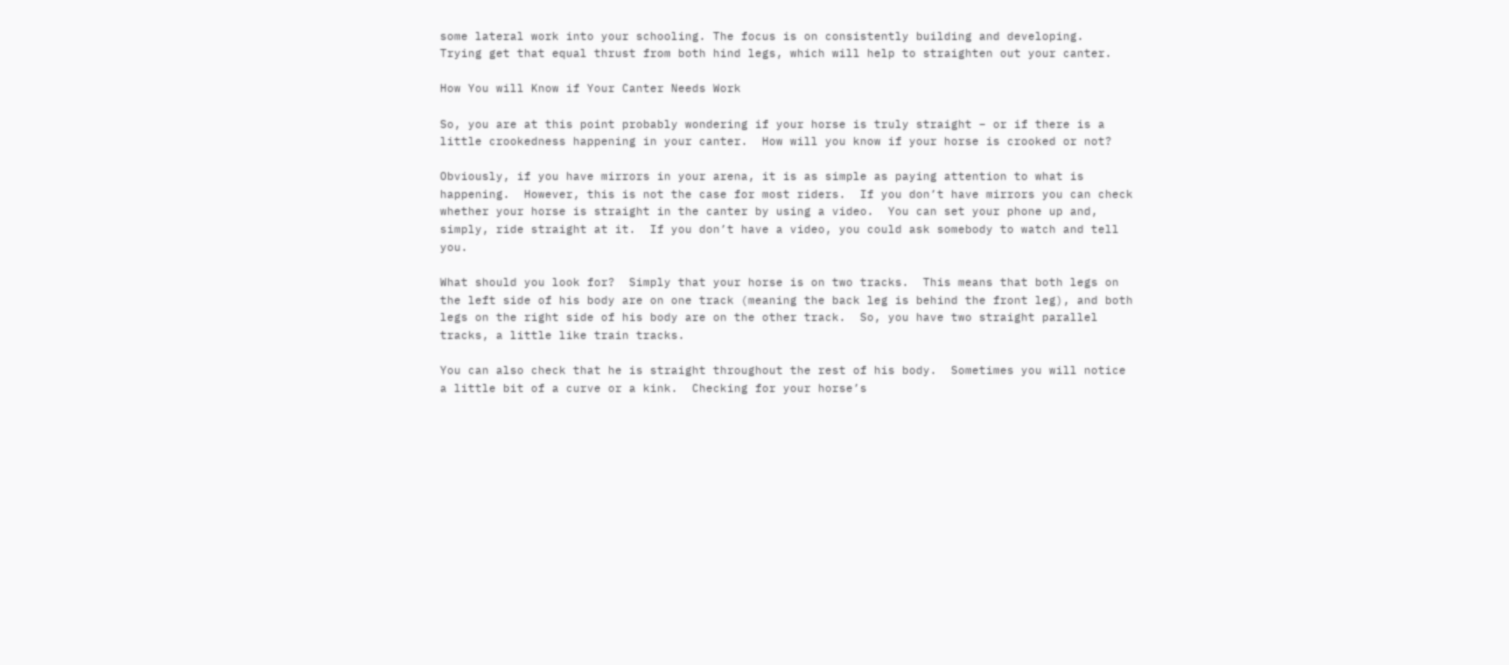some lateral work into your schooling. The focus is on consistently building and developing.  Trying get that equal thrust from both hind legs, which will help to straighten out your canter.

How You will Know if Your Canter Needs Work

So, you are at this point probably wondering if your horse is truly straight – or if there is a little crookedness happening in your canter.  How will you know if your horse is crooked or not?

Obviously, if you have mirrors in your arena, it is as simple as paying attention to what is happening.  However, this is not the case for most riders.  If you don’t have mirrors you can check whether your horse is straight in the canter by using a video.  You can set your phone up and, simply, ride straight at it.  If you don’t have a video, you could ask somebody to watch and tell you.

What should you look for?  Simply that your horse is on two tracks.  This means that both legs on the left side of his body are on one track (meaning the back leg is behind the front leg), and both legs on the right side of his body are on the other track.  So, you have two straight parallel tracks, a little like train tracks.

You can also check that he is straight throughout the rest of his body.  Sometimes you will notice a little bit of a curve or a kink.  Checking for your horse’s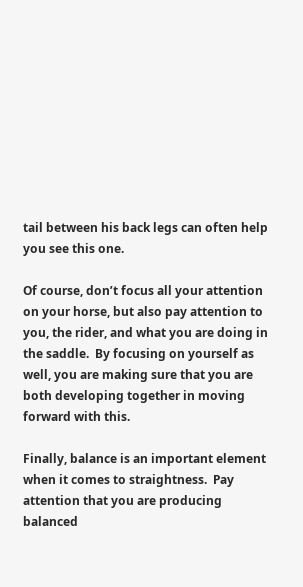tail between his back legs can often help you see this one.

Of course, don’t focus all your attention on your horse, but also pay attention to you, the rider, and what you are doing in the saddle.  By focusing on yourself as well, you are making sure that you are both developing together in moving forward with this.

Finally, balance is an important element when it comes to straightness.  Pay attention that you are producing balanced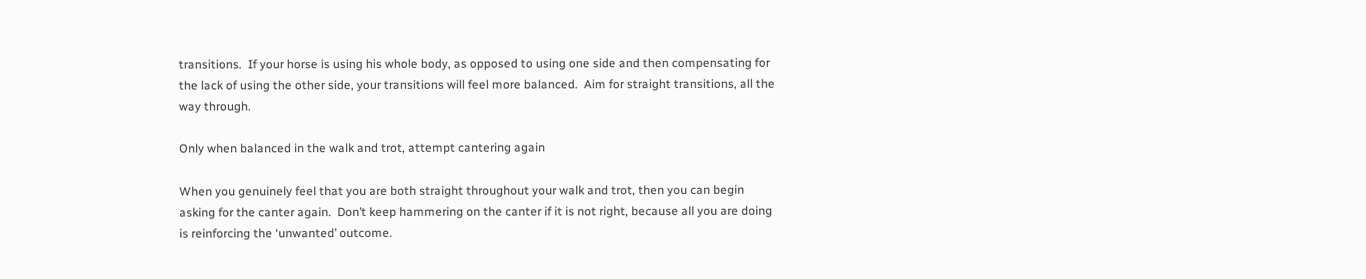transitions.  If your horse is using his whole body, as opposed to using one side and then compensating for the lack of using the other side, your transitions will feel more balanced.  Aim for straight transitions, all the way through.

Only when balanced in the walk and trot, attempt cantering again

When you genuinely feel that you are both straight throughout your walk and trot, then you can begin asking for the canter again.  Don’t keep hammering on the canter if it is not right, because all you are doing is reinforcing the ‘unwanted’ outcome.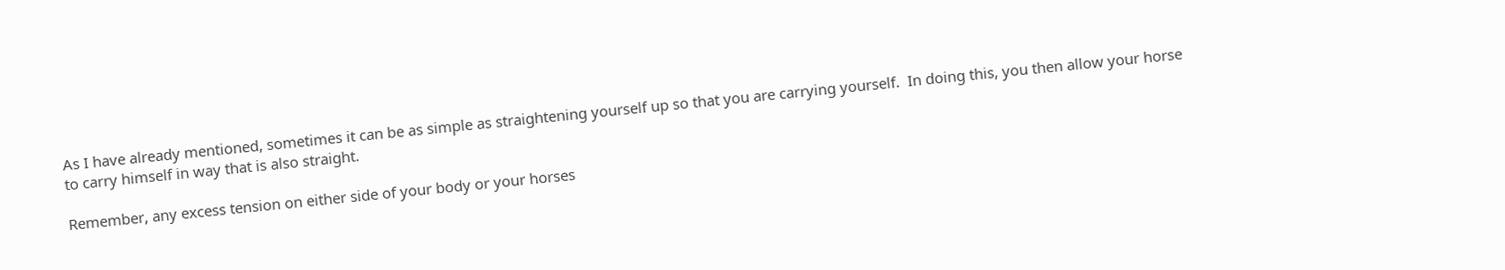As I have already mentioned, sometimes it can be as simple as straightening yourself up so that you are carrying yourself.  In doing this, you then allow your horse to carry himself in way that is also straight.

Remember, any excess tension on either side of your body or your horses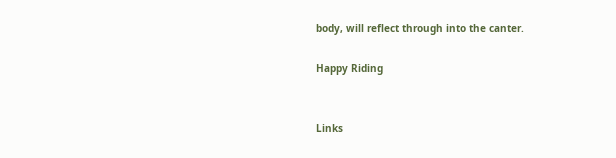body, will reflect through into the canter.

Happy Riding


Links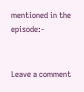mentioned in the episode:-


Leave a comment